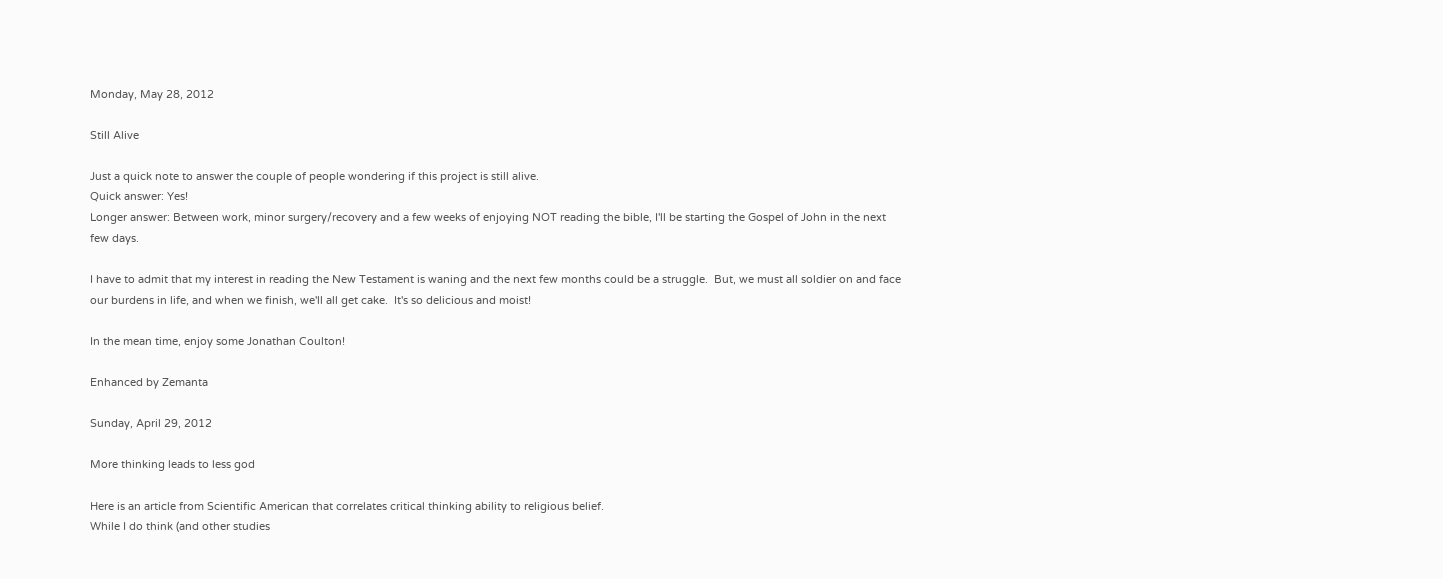Monday, May 28, 2012

Still Alive

Just a quick note to answer the couple of people wondering if this project is still alive.
Quick answer: Yes!
Longer answer: Between work, minor surgery/recovery and a few weeks of enjoying NOT reading the bible, I'll be starting the Gospel of John in the next few days.

I have to admit that my interest in reading the New Testament is waning and the next few months could be a struggle.  But, we must all soldier on and face our burdens in life, and when we finish, we'll all get cake.  It's so delicious and moist!

In the mean time, enjoy some Jonathan Coulton!

Enhanced by Zemanta

Sunday, April 29, 2012

More thinking leads to less god

Here is an article from Scientific American that correlates critical thinking ability to religious belief.
While I do think (and other studies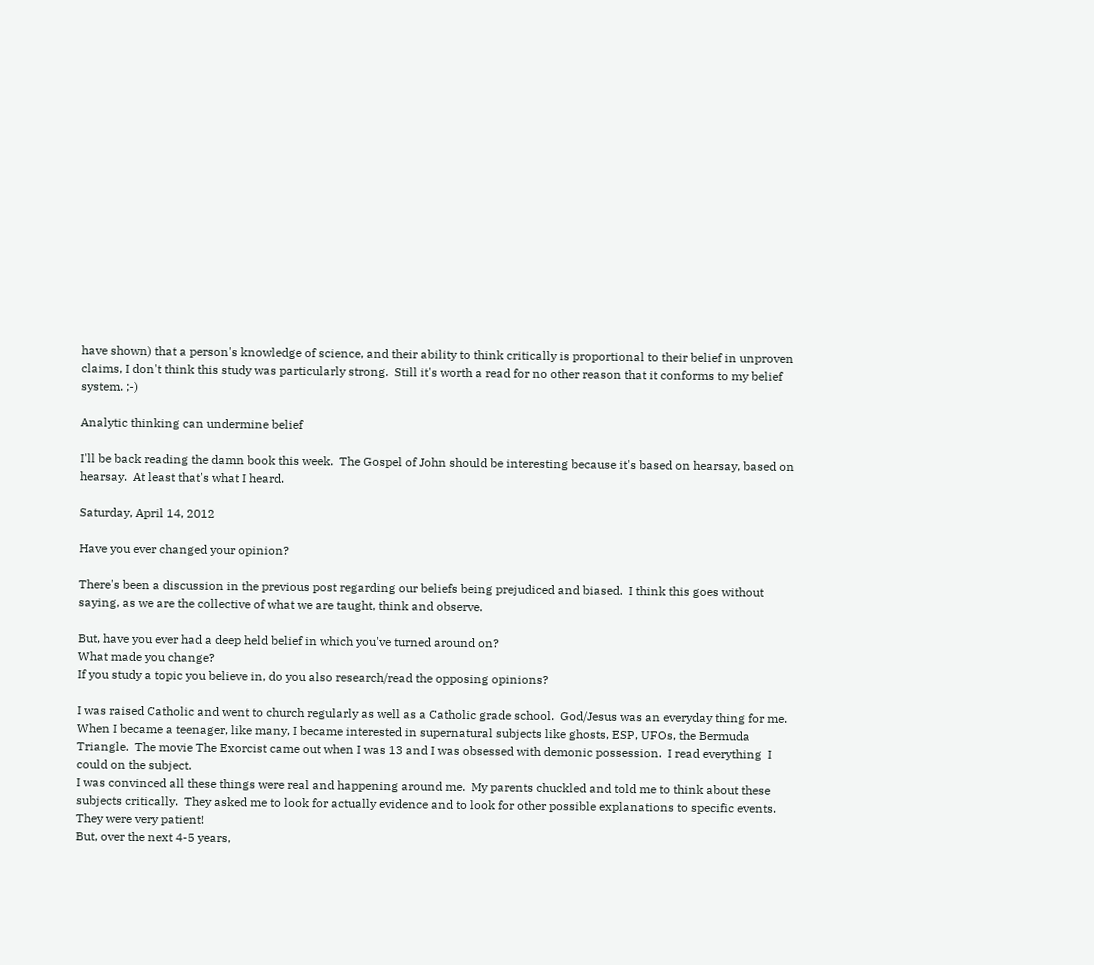have shown) that a person's knowledge of science, and their ability to think critically is proportional to their belief in unproven claims, I don't think this study was particularly strong.  Still it's worth a read for no other reason that it conforms to my belief system. ;-)

Analytic thinking can undermine belief

I'll be back reading the damn book this week.  The Gospel of John should be interesting because it's based on hearsay, based on hearsay.  At least that's what I heard.

Saturday, April 14, 2012

Have you ever changed your opinion?

There's been a discussion in the previous post regarding our beliefs being prejudiced and biased.  I think this goes without saying, as we are the collective of what we are taught, think and observe.

But, have you ever had a deep held belief in which you've turned around on?
What made you change?
If you study a topic you believe in, do you also research/read the opposing opinions?

I was raised Catholic and went to church regularly as well as a Catholic grade school.  God/Jesus was an everyday thing for me. When I became a teenager, like many, I became interested in supernatural subjects like ghosts, ESP, UFOs, the Bermuda Triangle.  The movie The Exorcist came out when I was 13 and I was obsessed with demonic possession.  I read everything  I could on the subject.
I was convinced all these things were real and happening around me.  My parents chuckled and told me to think about these subjects critically.  They asked me to look for actually evidence and to look for other possible explanations to specific events.
They were very patient!
But, over the next 4-5 years,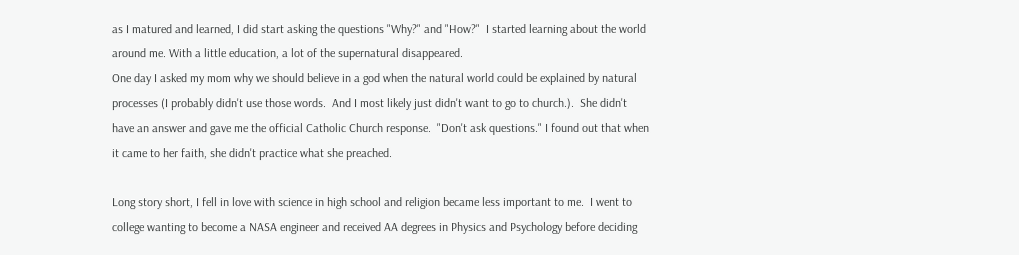as I matured and learned, I did start asking the questions "Why?" and "How?"  I started learning about the world around me. With a little education, a lot of the supernatural disappeared.
One day I asked my mom why we should believe in a god when the natural world could be explained by natural processes (I probably didn't use those words.  And I most likely just didn't want to go to church.).  She didn't have an answer and gave me the official Catholic Church response.  "Don't ask questions." I found out that when it came to her faith, she didn't practice what she preached.

Long story short, I fell in love with science in high school and religion became less important to me.  I went to college wanting to become a NASA engineer and received AA degrees in Physics and Psychology before deciding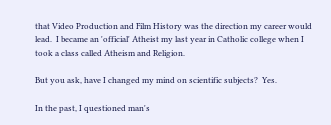that Video Production and Film History was the direction my career would lead.  I became an 'official' Atheist my last year in Catholic college when I took a class called Atheism and Religion.

But you ask, have I changed my mind on scientific subjects?  Yes.

In the past, I questioned man's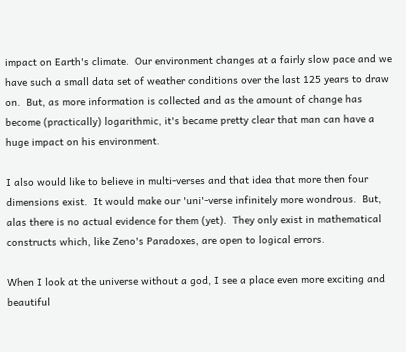impact on Earth's climate.  Our environment changes at a fairly slow pace and we have such a small data set of weather conditions over the last 125 years to draw on.  But, as more information is collected and as the amount of change has become (practically) logarithmic, it's became pretty clear that man can have a huge impact on his environment.

I also would like to believe in multi-verses and that idea that more then four dimensions exist.  It would make our 'uni'-verse infinitely more wondrous.  But, alas there is no actual evidence for them (yet).  They only exist in mathematical constructs which, like Zeno's Paradoxes, are open to logical errors.

When I look at the universe without a god, I see a place even more exciting and beautiful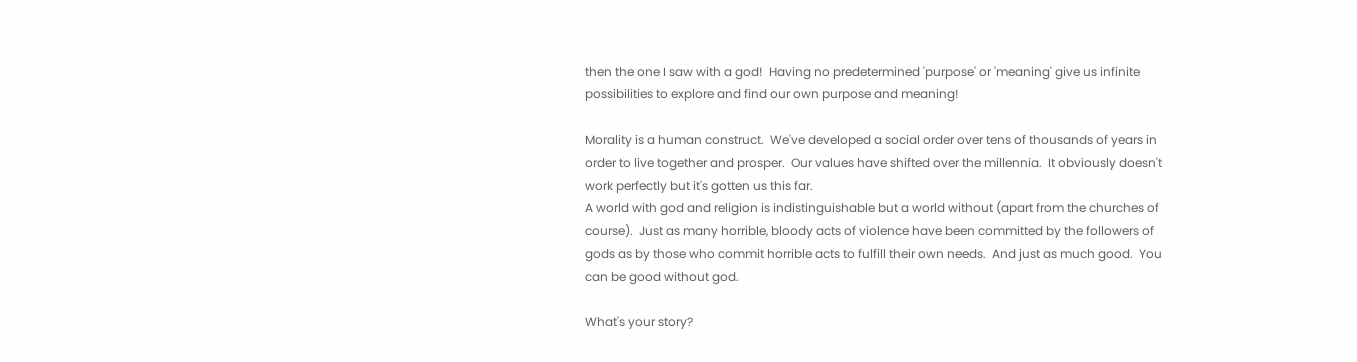then the one I saw with a god!  Having no predetermined 'purpose' or 'meaning' give us infinite possibilities to explore and find our own purpose and meaning!

Morality is a human construct.  We've developed a social order over tens of thousands of years in order to live together and prosper.  Our values have shifted over the millennia.  It obviously doesn't work perfectly but it's gotten us this far.
A world with god and religion is indistinguishable but a world without (apart from the churches of course).  Just as many horrible, bloody acts of violence have been committed by the followers of gods as by those who commit horrible acts to fulfill their own needs.  And just as much good.  You can be good without god.

What's your story?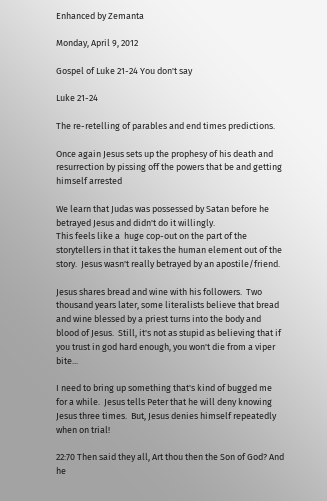Enhanced by Zemanta

Monday, April 9, 2012

Gospel of Luke 21-24 You don't say

Luke 21-24

The re-retelling of parables and end times predictions.

Once again Jesus sets up the prophesy of his death and resurrection by pissing off the powers that be and getting himself arrested

We learn that Judas was possessed by Satan before he betrayed Jesus and didn't do it willingly.
This feels like a  huge cop-out on the part of the storytellers in that it takes the human element out of the story.  Jesus wasn't really betrayed by an apostile/friend.

Jesus shares bread and wine with his followers.  Two thousand years later, some literalists believe that bread and wine blessed by a priest turns into the body and blood of Jesus.  Still, it's not as stupid as believing that if you trust in god hard enough, you won't die from a viper bite...

I need to bring up something that's kind of bugged me for a while.  Jesus tells Peter that he will deny knowing Jesus three times.  But, Jesus denies himself repeatedly when on trial!

22:70 Then said they all, Art thou then the Son of God? And he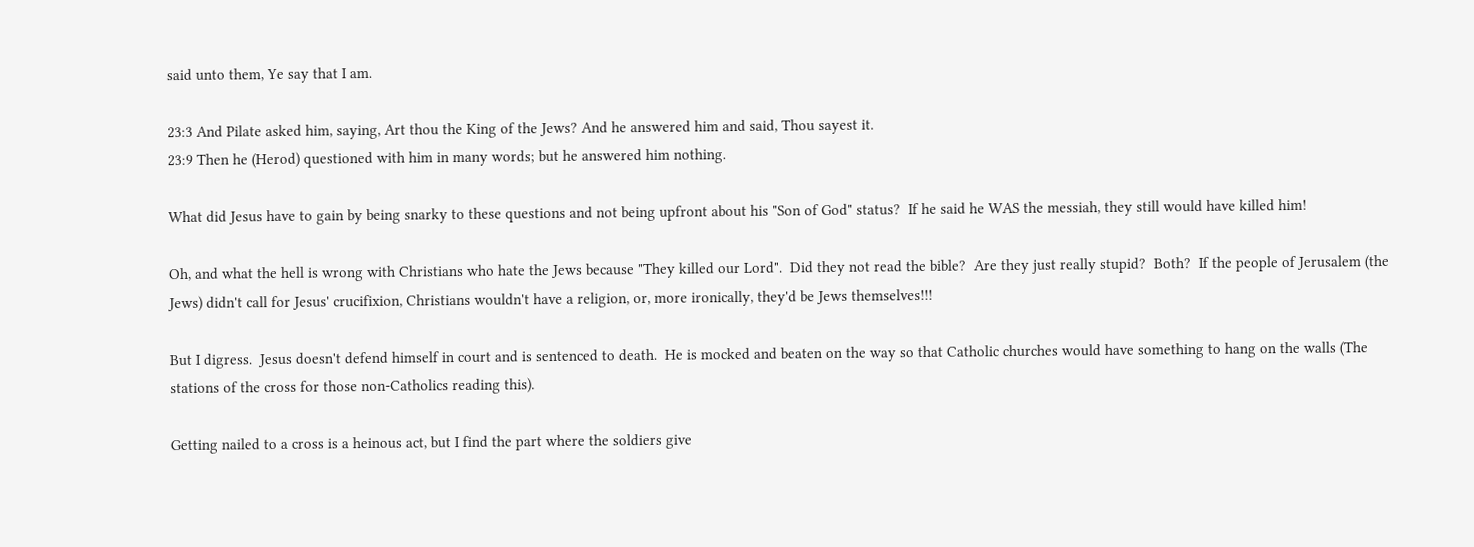said unto them, Ye say that I am.

23:3 And Pilate asked him, saying, Art thou the King of the Jews? And he answered him and said, Thou sayest it.
23:9 Then he (Herod) questioned with him in many words; but he answered him nothing.

What did Jesus have to gain by being snarky to these questions and not being upfront about his "Son of God" status?  If he said he WAS the messiah, they still would have killed him!

Oh, and what the hell is wrong with Christians who hate the Jews because "They killed our Lord".  Did they not read the bible?  Are they just really stupid?  Both?  If the people of Jerusalem (the Jews) didn't call for Jesus' crucifixion, Christians wouldn't have a religion, or, more ironically, they'd be Jews themselves!!!

But I digress.  Jesus doesn't defend himself in court and is sentenced to death.  He is mocked and beaten on the way so that Catholic churches would have something to hang on the walls (The stations of the cross for those non-Catholics reading this).

Getting nailed to a cross is a heinous act, but I find the part where the soldiers give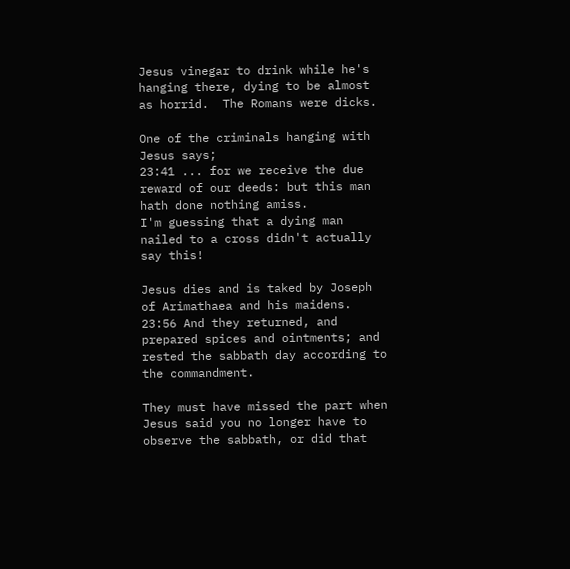Jesus vinegar to drink while he's hanging there, dying to be almost as horrid.  The Romans were dicks.

One of the criminals hanging with Jesus says;
23:41 ... for we receive the due reward of our deeds: but this man hath done nothing amiss.
I'm guessing that a dying man nailed to a cross didn't actually say this!

Jesus dies and is taked by Joseph of Arimathaea and his maidens.
23:56 And they returned, and prepared spices and ointments; and rested the sabbath day according to the commandment.

They must have missed the part when Jesus said you no longer have to observe the sabbath, or did that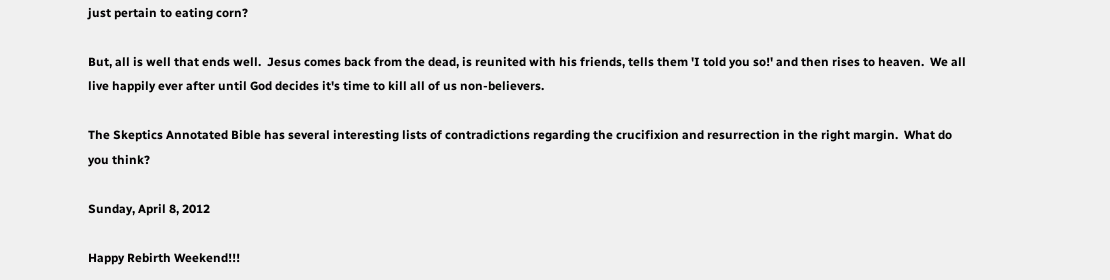just pertain to eating corn?

But, all is well that ends well.  Jesus comes back from the dead, is reunited with his friends, tells them 'I told you so!' and then rises to heaven.  We all live happily ever after until God decides it's time to kill all of us non-believers.

The Skeptics Annotated Bible has several interesting lists of contradictions regarding the crucifixion and resurrection in the right margin.  What do you think?

Sunday, April 8, 2012

Happy Rebirth Weekend!!!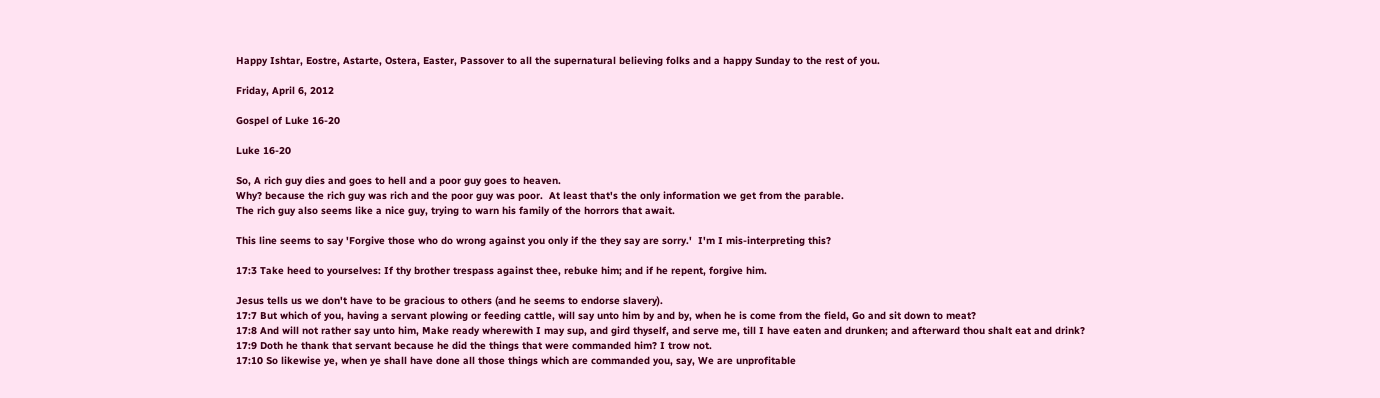Happy Ishtar, Eostre, Astarte, Ostera, Easter, Passover to all the supernatural believing folks and a happy Sunday to the rest of you.

Friday, April 6, 2012

Gospel of Luke 16-20

Luke 16-20

So, A rich guy dies and goes to hell and a poor guy goes to heaven.
Why? because the rich guy was rich and the poor guy was poor.  At least that's the only information we get from the parable.
The rich guy also seems like a nice guy, trying to warn his family of the horrors that await.

This line seems to say 'Forgive those who do wrong against you only if the they say are sorry.'  I'm I mis-interpreting this?

17:3 Take heed to yourselves: If thy brother trespass against thee, rebuke him; and if he repent, forgive him.

Jesus tells us we don't have to be gracious to others (and he seems to endorse slavery).
17:7 But which of you, having a servant plowing or feeding cattle, will say unto him by and by, when he is come from the field, Go and sit down to meat?
17:8 And will not rather say unto him, Make ready wherewith I may sup, and gird thyself, and serve me, till I have eaten and drunken; and afterward thou shalt eat and drink?
17:9 Doth he thank that servant because he did the things that were commanded him? I trow not.
17:10 So likewise ye, when ye shall have done all those things which are commanded you, say, We are unprofitable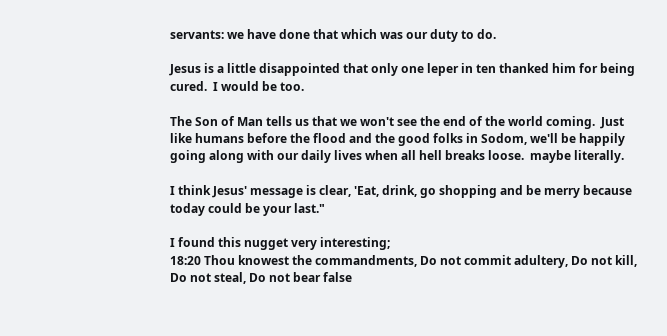servants: we have done that which was our duty to do.

Jesus is a little disappointed that only one leper in ten thanked him for being cured.  I would be too.

The Son of Man tells us that we won't see the end of the world coming.  Just like humans before the flood and the good folks in Sodom, we'll be happily going along with our daily lives when all hell breaks loose.  maybe literally.

I think Jesus' message is clear, 'Eat, drink, go shopping and be merry because today could be your last."

I found this nugget very interesting;
18:20 Thou knowest the commandments, Do not commit adultery, Do not kill, Do not steal, Do not bear false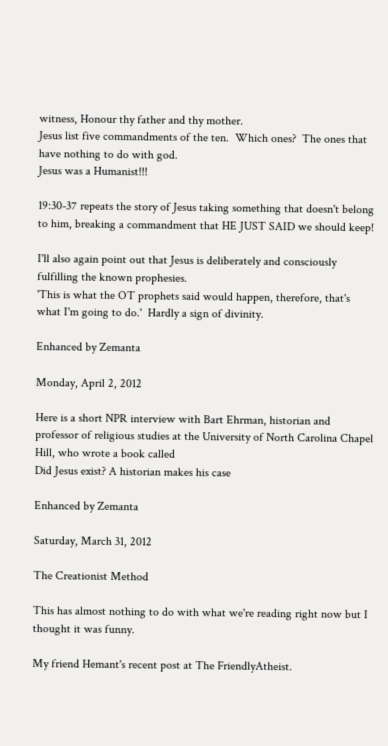witness, Honour thy father and thy mother.
Jesus list five commandments of the ten.  Which ones?  The ones that have nothing to do with god.
Jesus was a Humanist!!!

19:30-37 repeats the story of Jesus taking something that doesn't belong to him, breaking a commandment that HE JUST SAID we should keep!

I'll also again point out that Jesus is deliberately and consciously fulfilling the known prophesies.
'This is what the OT prophets said would happen, therefore, that's what I'm going to do.'  Hardly a sign of divinity.

Enhanced by Zemanta

Monday, April 2, 2012

Here is a short NPR interview with Bart Ehrman, historian and professor of religious studies at the University of North Carolina Chapel Hill, who wrote a book called
Did Jesus exist? A historian makes his case

Enhanced by Zemanta

Saturday, March 31, 2012

The Creationist Method

This has almost nothing to do with what we're reading right now but I thought it was funny.

My friend Hemant's recent post at The FriendlyAtheist.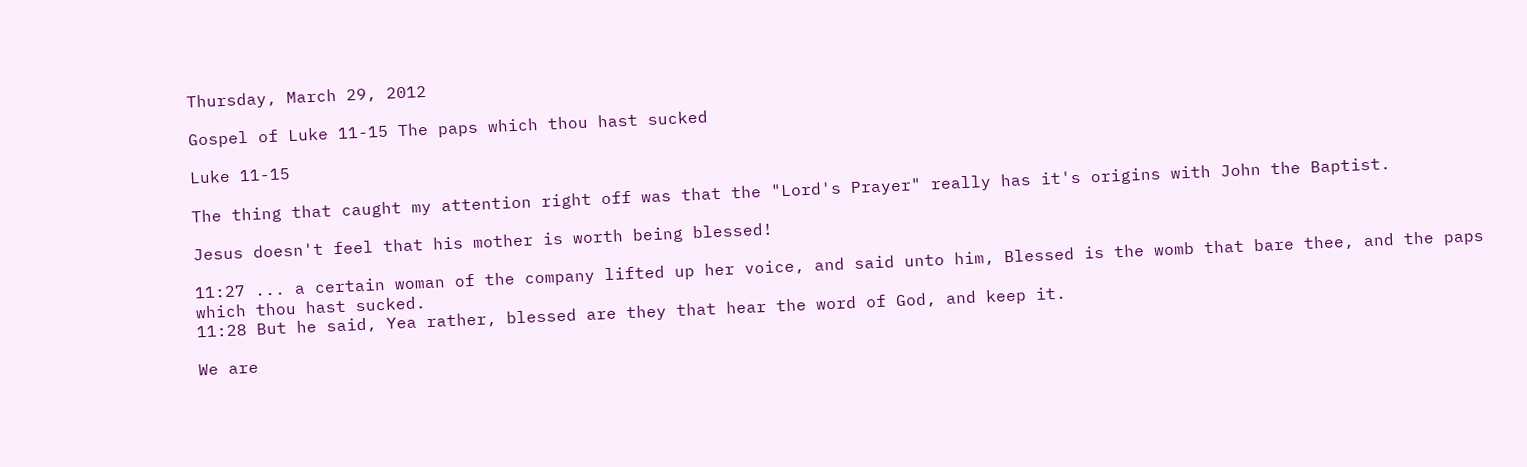Thursday, March 29, 2012

Gospel of Luke 11-15 The paps which thou hast sucked

Luke 11-15

The thing that caught my attention right off was that the "Lord's Prayer" really has it's origins with John the Baptist.

Jesus doesn't feel that his mother is worth being blessed!

11:27 ... a certain woman of the company lifted up her voice, and said unto him, Blessed is the womb that bare thee, and the paps which thou hast sucked.
11:28 But he said, Yea rather, blessed are they that hear the word of God, and keep it.

We are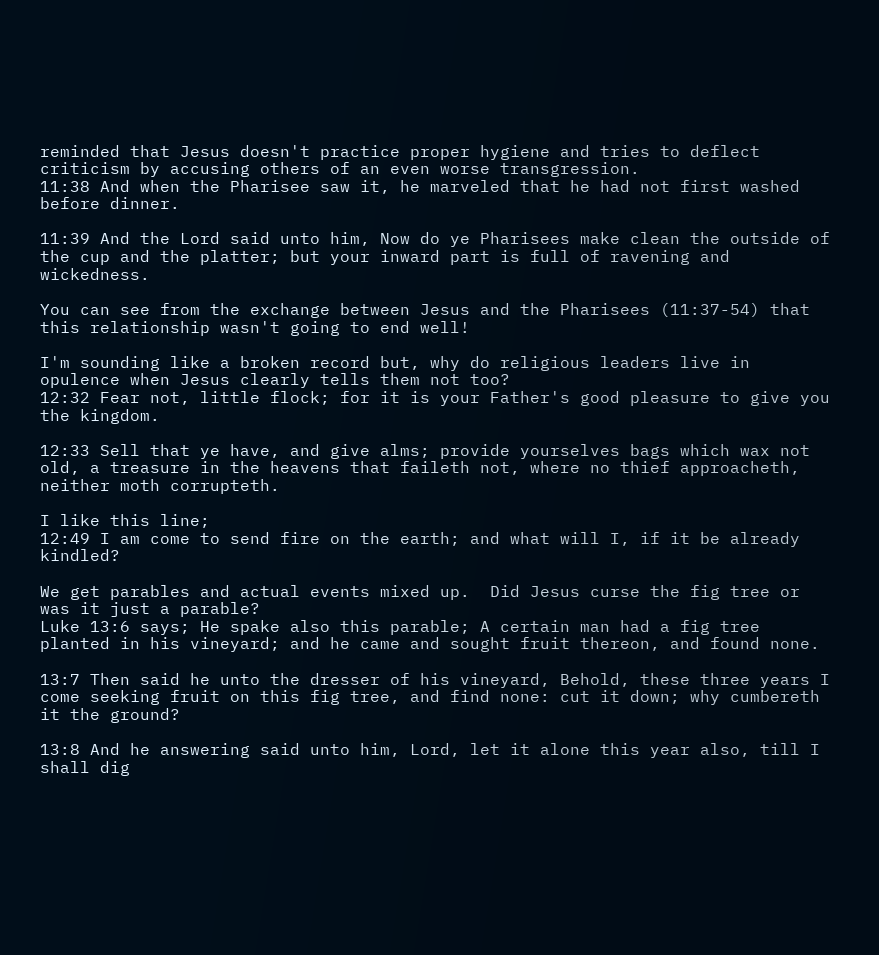reminded that Jesus doesn't practice proper hygiene and tries to deflect criticism by accusing others of an even worse transgression.
11:38 And when the Pharisee saw it, he marveled that he had not first washed before dinner.

11:39 And the Lord said unto him, Now do ye Pharisees make clean the outside of the cup and the platter; but your inward part is full of ravening and wickedness.

You can see from the exchange between Jesus and the Pharisees (11:37-54) that this relationship wasn't going to end well!

I'm sounding like a broken record but, why do religious leaders live in opulence when Jesus clearly tells them not too?
12:32 Fear not, little flock; for it is your Father's good pleasure to give you the kingdom.

12:33 Sell that ye have, and give alms; provide yourselves bags which wax not old, a treasure in the heavens that faileth not, where no thief approacheth, neither moth corrupteth.

I like this line;
12:49 I am come to send fire on the earth; and what will I, if it be already kindled?

We get parables and actual events mixed up.  Did Jesus curse the fig tree or was it just a parable?
Luke 13:6 says; He spake also this parable; A certain man had a fig tree planted in his vineyard; and he came and sought fruit thereon, and found none.

13:7 Then said he unto the dresser of his vineyard, Behold, these three years I come seeking fruit on this fig tree, and find none: cut it down; why cumbereth it the ground?

13:8 And he answering said unto him, Lord, let it alone this year also, till I shall dig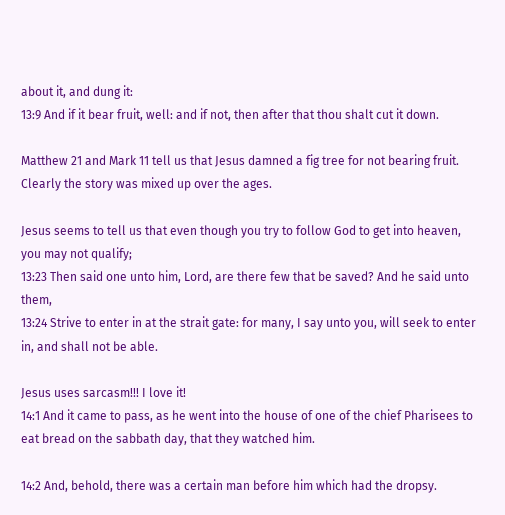about it, and dung it:
13:9 And if it bear fruit, well: and if not, then after that thou shalt cut it down.

Matthew 21 and Mark 11 tell us that Jesus damned a fig tree for not bearing fruit.  Clearly the story was mixed up over the ages.

Jesus seems to tell us that even though you try to follow God to get into heaven,  you may not qualify;
13:23 Then said one unto him, Lord, are there few that be saved? And he said unto them,
13:24 Strive to enter in at the strait gate: for many, I say unto you, will seek to enter in, and shall not be able.

Jesus uses sarcasm!!! I love it!
14:1 And it came to pass, as he went into the house of one of the chief Pharisees to eat bread on the sabbath day, that they watched him.

14:2 And, behold, there was a certain man before him which had the dropsy.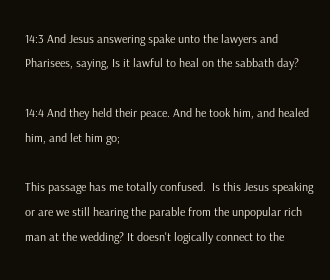14:3 And Jesus answering spake unto the lawyers and Pharisees, saying, Is it lawful to heal on the sabbath day?

14:4 And they held their peace. And he took him, and healed him, and let him go;

This passage has me totally confused.  Is this Jesus speaking or are we still hearing the parable from the unpopular rich man at the wedding? It doesn't logically connect to the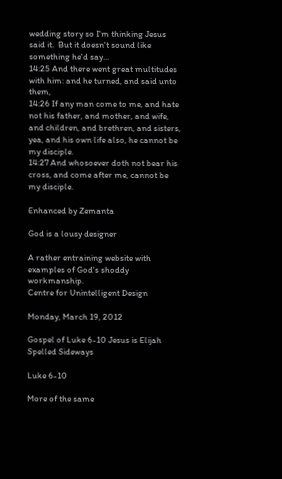wedding story so I'm thinking Jesus said it.  But it doesn't sound like something he'd say...
14:25 And there went great multitudes with him: and he turned, and said unto them,
14:26 If any man come to me, and hate not his father, and mother, and wife, and children, and brethren, and sisters, yea, and his own life also, he cannot be my disciple.
14:27 And whosoever doth not bear his cross, and come after me, cannot be my disciple.

Enhanced by Zemanta

God is a lousy designer

A rather entraining website with examples of God's shoddy workmanship.
Centre for Unintelligent Design

Monday, March 19, 2012

Gospel of Luke 6-10 Jesus is Elijah Spelled Sideways

Luke 6-10

More of the same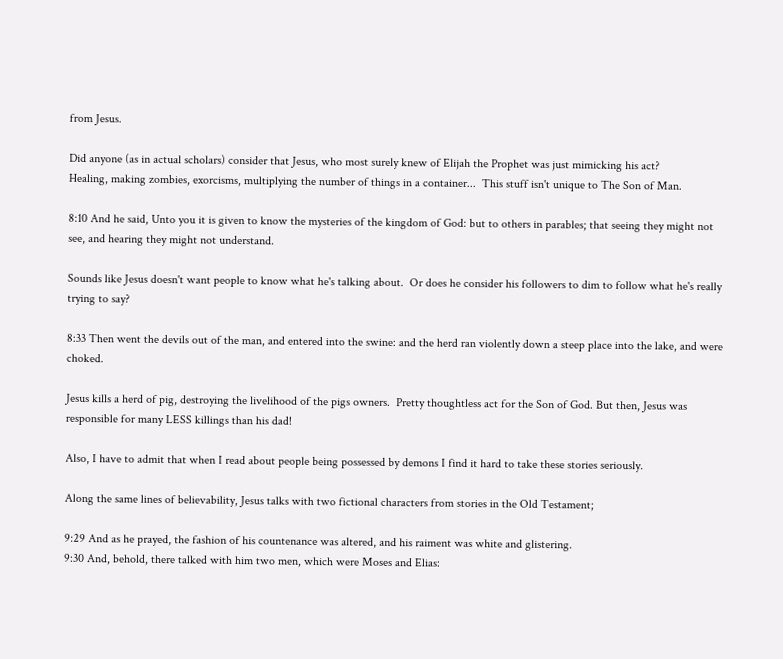from Jesus.

Did anyone (as in actual scholars) consider that Jesus, who most surely knew of Elijah the Prophet was just mimicking his act?
Healing, making zombies, exorcisms, multiplying the number of things in a container...  This stuff isn't unique to The Son of Man.

8:10 And he said, Unto you it is given to know the mysteries of the kingdom of God: but to others in parables; that seeing they might not see, and hearing they might not understand.

Sounds like Jesus doesn't want people to know what he's talking about.  Or does he consider his followers to dim to follow what he's really trying to say?

8:33 Then went the devils out of the man, and entered into the swine: and the herd ran violently down a steep place into the lake, and were choked.

Jesus kills a herd of pig, destroying the livelihood of the pigs owners.  Pretty thoughtless act for the Son of God. But then, Jesus was responsible for many LESS killings than his dad!

Also, I have to admit that when I read about people being possessed by demons I find it hard to take these stories seriously.

Along the same lines of believability, Jesus talks with two fictional characters from stories in the Old Testament;

9:29 And as he prayed, the fashion of his countenance was altered, and his raiment was white and glistering.
9:30 And, behold, there talked with him two men, which were Moses and Elias: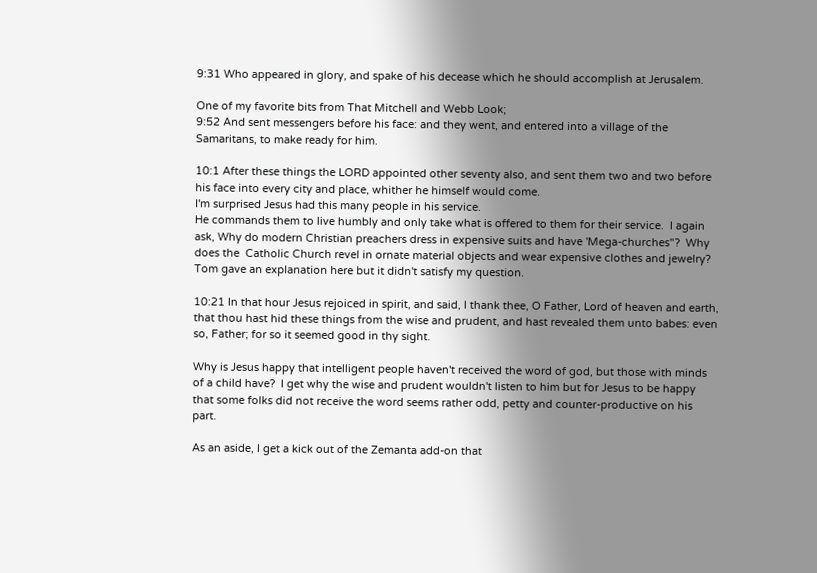9:31 Who appeared in glory, and spake of his decease which he should accomplish at Jerusalem.

One of my favorite bits from That Mitchell and Webb Look;
9:52 And sent messengers before his face: and they went, and entered into a village of the Samaritans, to make ready for him.

10:1 After these things the LORD appointed other seventy also, and sent them two and two before his face into every city and place, whither he himself would come.
I'm surprised Jesus had this many people in his service.
He commands them to live humbly and only take what is offered to them for their service.  I again ask, Why do modern Christian preachers dress in expensive suits and have 'Mega-churches"?  Why does the  Catholic Church revel in ornate material objects and wear expensive clothes and jewelry? Tom gave an explanation here but it didn't satisfy my question.

10:21 In that hour Jesus rejoiced in spirit, and said, I thank thee, O Father, Lord of heaven and earth, that thou hast hid these things from the wise and prudent, and hast revealed them unto babes: even so, Father; for so it seemed good in thy sight.

Why is Jesus happy that intelligent people haven't received the word of god, but those with minds of a child have?  I get why the wise and prudent wouldn't listen to him but for Jesus to be happy that some folks did not receive the word seems rather odd, petty and counter-productive on his part.

As an aside, I get a kick out of the Zemanta add-on that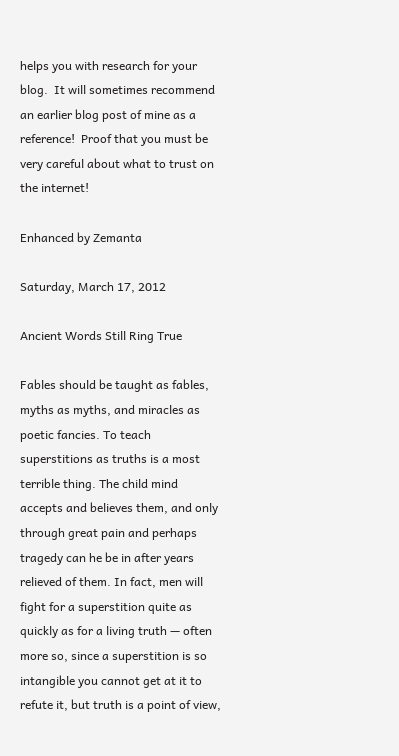helps you with research for your blog.  It will sometimes recommend an earlier blog post of mine as a reference!  Proof that you must be very careful about what to trust on the internet!

Enhanced by Zemanta

Saturday, March 17, 2012

Ancient Words Still Ring True

Fables should be taught as fables, myths as myths, and miracles as poetic fancies. To teach superstitions as truths is a most terrible thing. The child mind accepts and believes them, and only through great pain and perhaps tragedy can he be in after years relieved of them. In fact, men will fight for a superstition quite as quickly as for a living truth — often more so, since a superstition is so intangible you cannot get at it to refute it, but truth is a point of view,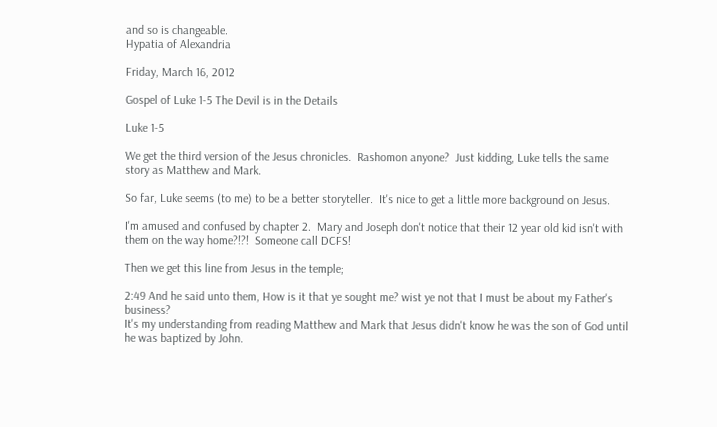and so is changeable.
Hypatia of Alexandria

Friday, March 16, 2012

Gospel of Luke 1-5 The Devil is in the Details

Luke 1-5

We get the third version of the Jesus chronicles.  Rashomon anyone?  Just kidding, Luke tells the same story as Matthew and Mark.

So far, Luke seems (to me) to be a better storyteller.  It's nice to get a little more background on Jesus.

I'm amused and confused by chapter 2.  Mary and Joseph don't notice that their 12 year old kid isn't with them on the way home?!?!  Someone call DCFS!

Then we get this line from Jesus in the temple;

2:49 And he said unto them, How is it that ye sought me? wist ye not that I must be about my Father's business?
It's my understanding from reading Matthew and Mark that Jesus didn't know he was the son of God until he was baptized by John.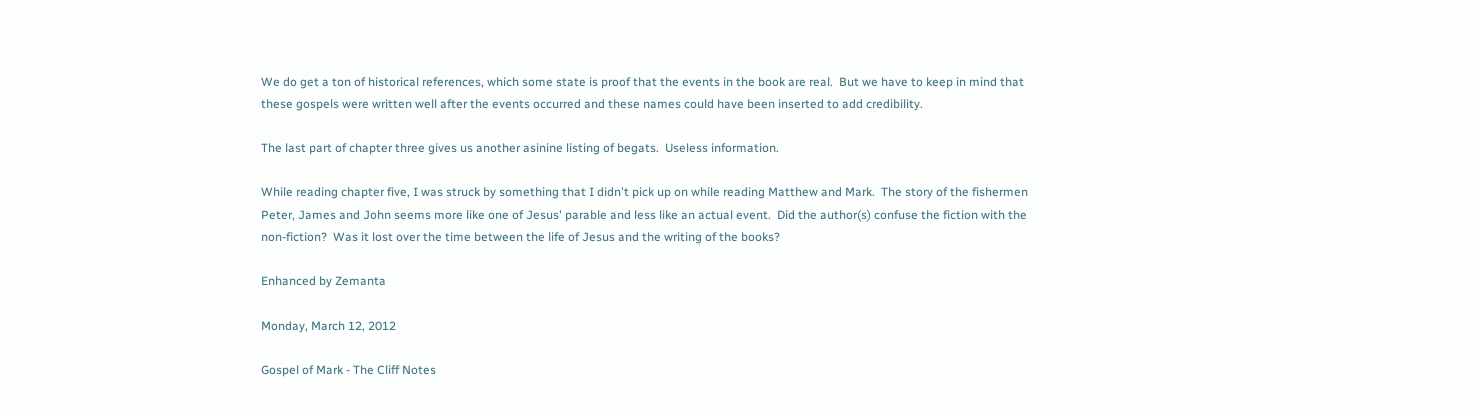We do get a ton of historical references, which some state is proof that the events in the book are real.  But we have to keep in mind that these gospels were written well after the events occurred and these names could have been inserted to add credibility.

The last part of chapter three gives us another asinine listing of begats.  Useless information.

While reading chapter five, I was struck by something that I didn't pick up on while reading Matthew and Mark.  The story of the fishermen Peter, James and John seems more like one of Jesus' parable and less like an actual event.  Did the author(s) confuse the fiction with the non-fiction?  Was it lost over the time between the life of Jesus and the writing of the books?

Enhanced by Zemanta

Monday, March 12, 2012

Gospel of Mark - The Cliff Notes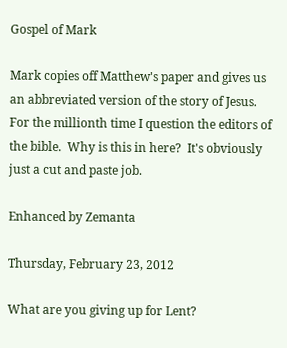Gospel of Mark

Mark copies off Matthew's paper and gives us an abbreviated version of the story of Jesus.
For the millionth time I question the editors of the bible.  Why is this in here?  It's obviously just a cut and paste job.

Enhanced by Zemanta

Thursday, February 23, 2012

What are you giving up for Lent?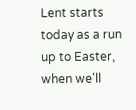Lent starts today as a run up to Easter, when we'll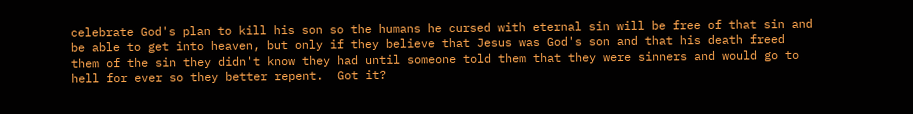celebrate God's plan to kill his son so the humans he cursed with eternal sin will be free of that sin and be able to get into heaven, but only if they believe that Jesus was God's son and that his death freed them of the sin they didn't know they had until someone told them that they were sinners and would go to hell for ever so they better repent.  Got it?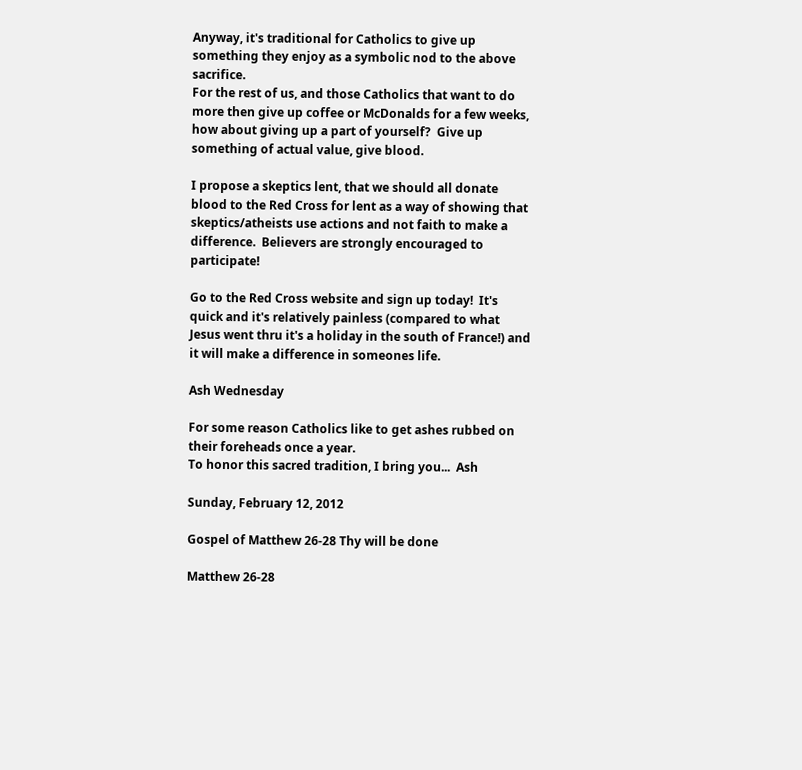Anyway, it's traditional for Catholics to give up something they enjoy as a symbolic nod to the above sacrifice.
For the rest of us, and those Catholics that want to do more then give up coffee or McDonalds for a few weeks, how about giving up a part of yourself?  Give up something of actual value, give blood.

I propose a skeptics lent, that we should all donate blood to the Red Cross for lent as a way of showing that skeptics/atheists use actions and not faith to make a difference.  Believers are strongly encouraged to participate!

Go to the Red Cross website and sign up today!  It's quick and it's relatively painless (compared to what Jesus went thru it's a holiday in the south of France!) and it will make a difference in someones life.

Ash Wednesday

For some reason Catholics like to get ashes rubbed on their foreheads once a year.
To honor this sacred tradition, I bring you...  Ash

Sunday, February 12, 2012

Gospel of Matthew 26-28 Thy will be done

Matthew 26-28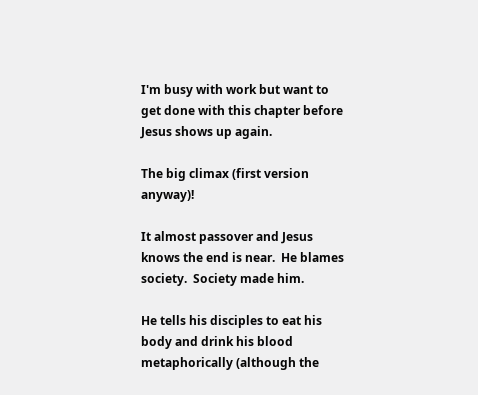I'm busy with work but want to get done with this chapter before Jesus shows up again.

The big climax (first version anyway)!

It almost passover and Jesus knows the end is near.  He blames society.  Society made him.

He tells his disciples to eat his body and drink his blood metaphorically (although the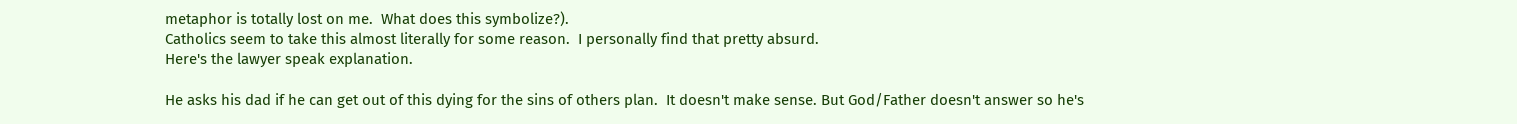metaphor is totally lost on me.  What does this symbolize?).
Catholics seem to take this almost literally for some reason.  I personally find that pretty absurd.
Here's the lawyer speak explanation.

He asks his dad if he can get out of this dying for the sins of others plan.  It doesn't make sense. But God/Father doesn't answer so he's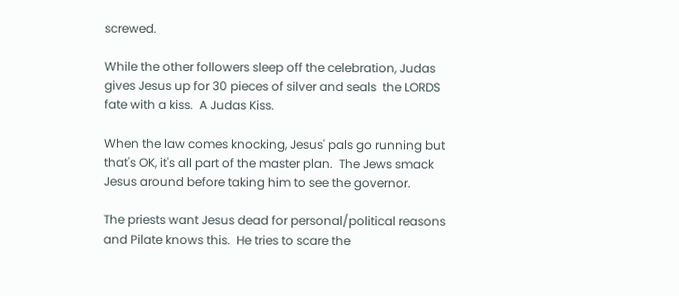screwed.

While the other followers sleep off the celebration, Judas gives Jesus up for 30 pieces of silver and seals  the LORDS fate with a kiss.  A Judas Kiss.

When the law comes knocking, Jesus' pals go running but that's OK, it's all part of the master plan.  The Jews smack Jesus around before taking him to see the governor.

The priests want Jesus dead for personal/political reasons and Pilate knows this.  He tries to scare the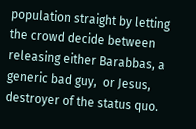population straight by letting the crowd decide between releasing either Barabbas, a generic bad guy,  or Jesus, destroyer of the status quo.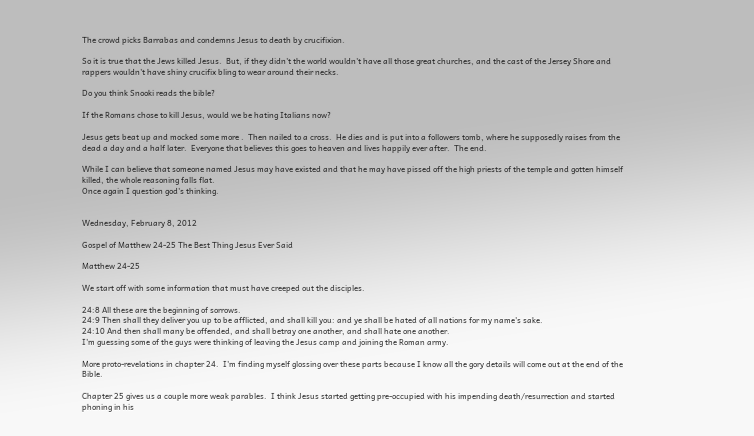The crowd picks Barrabas and condemns Jesus to death by crucifixion.

So it is true that the Jews killed Jesus.  But, if they didn't the world wouldn't have all those great churches, and the cast of the Jersey Shore and rappers wouldn't have shiny crucifix bling to wear around their necks.

Do you think Snooki reads the bible?

If the Romans chose to kill Jesus, would we be hating Italians now?

Jesus gets beat up and mocked some more .  Then nailed to a cross.  He dies and is put into a followers tomb, where he supposedly raises from the dead a day and a half later.  Everyone that believes this goes to heaven and lives happily ever after.  The end.

While I can believe that someone named Jesus may have existed and that he may have pissed off the high priests of the temple and gotten himself killed, the whole reasoning falls flat.
Once again I question god's thinking.


Wednesday, February 8, 2012

Gospel of Matthew 24-25 The Best Thing Jesus Ever Said

Matthew 24-25

We start off with some information that must have creeped out the disciples.

24:8 All these are the beginning of sorrows.
24:9 Then shall they deliver you up to be afflicted, and shall kill you: and ye shall be hated of all nations for my name's sake.
24:10 And then shall many be offended, and shall betray one another, and shall hate one another.
I'm guessing some of the guys were thinking of leaving the Jesus camp and joining the Roman army.

More proto-revelations in chapter 24.  I'm finding myself glossing over these parts because I know all the gory details will come out at the end of the Bible.

Chapter 25 gives us a couple more weak parables.  I think Jesus started getting pre-occupied with his impending death/resurrection and started phoning in his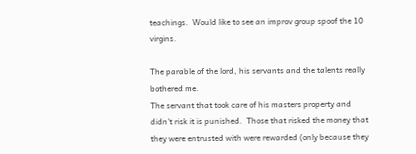teachings.  Would like to see an improv group spoof the 10 virgins.

The parable of the lord, his servants and the talents really bothered me.
The servant that took care of his masters property and didn't risk it is punished.  Those that risked the money that they were entrusted with were rewarded (only because they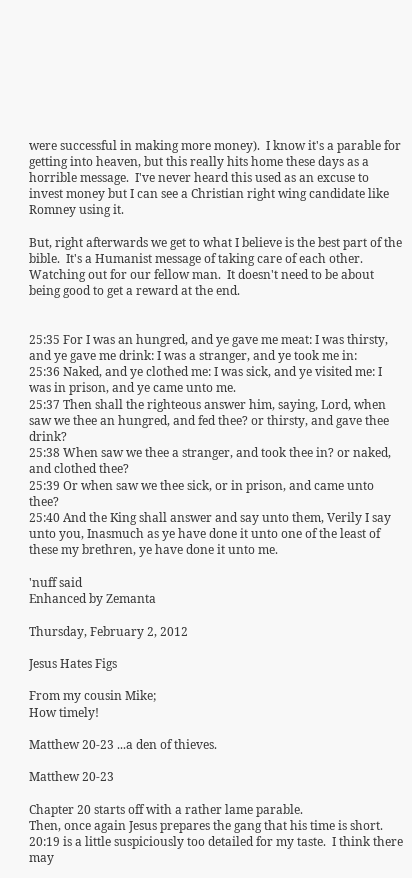were successful in making more money).  I know it's a parable for getting into heaven, but this really hits home these days as a horrible message.  I've never heard this used as an excuse to invest money but I can see a Christian right wing candidate like Romney using it.

But, right afterwards we get to what I believe is the best part of the bible.  It's a Humanist message of taking care of each other.  Watching out for our fellow man.  It doesn't need to be about being good to get a reward at the end.


25:35 For I was an hungred, and ye gave me meat: I was thirsty, and ye gave me drink: I was a stranger, and ye took me in:
25:36 Naked, and ye clothed me: I was sick, and ye visited me: I was in prison, and ye came unto me.
25:37 Then shall the righteous answer him, saying, Lord, when saw we thee an hungred, and fed thee? or thirsty, and gave thee drink?
25:38 When saw we thee a stranger, and took thee in? or naked, and clothed thee?
25:39 Or when saw we thee sick, or in prison, and came unto thee?
25:40 And the King shall answer and say unto them, Verily I say unto you, Inasmuch as ye have done it unto one of the least of these my brethren, ye have done it unto me.

'nuff said
Enhanced by Zemanta

Thursday, February 2, 2012

Jesus Hates Figs

From my cousin Mike;
How timely!

Matthew 20-23 ...a den of thieves.

Matthew 20-23

Chapter 20 starts off with a rather lame parable.
Then, once again Jesus prepares the gang that his time is short.
20:19 is a little suspiciously too detailed for my taste.  I think there may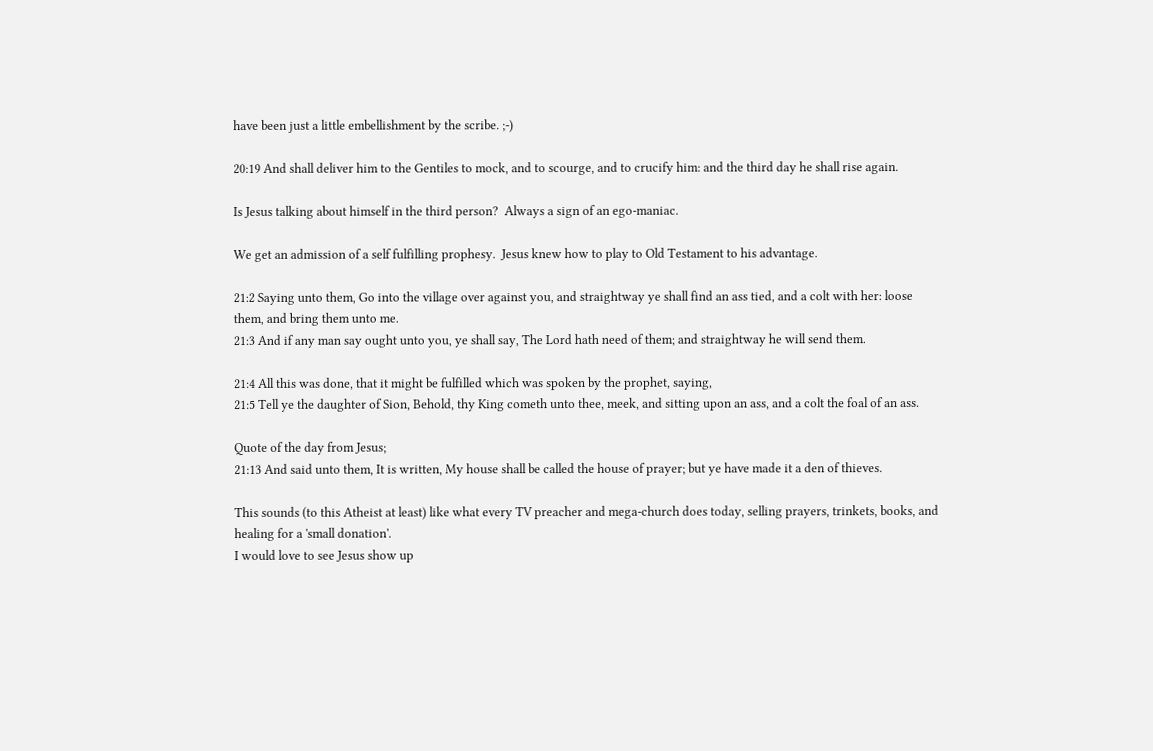have been just a little embellishment by the scribe. ;-)

20:19 And shall deliver him to the Gentiles to mock, and to scourge, and to crucify him: and the third day he shall rise again.

Is Jesus talking about himself in the third person?  Always a sign of an ego-maniac.

We get an admission of a self fulfilling prophesy.  Jesus knew how to play to Old Testament to his advantage.

21:2 Saying unto them, Go into the village over against you, and straightway ye shall find an ass tied, and a colt with her: loose them, and bring them unto me.
21:3 And if any man say ought unto you, ye shall say, The Lord hath need of them; and straightway he will send them.

21:4 All this was done, that it might be fulfilled which was spoken by the prophet, saying,
21:5 Tell ye the daughter of Sion, Behold, thy King cometh unto thee, meek, and sitting upon an ass, and a colt the foal of an ass.

Quote of the day from Jesus;
21:13 And said unto them, It is written, My house shall be called the house of prayer; but ye have made it a den of thieves.

This sounds (to this Atheist at least) like what every TV preacher and mega-church does today, selling prayers, trinkets, books, and healing for a 'small donation'.
I would love to see Jesus show up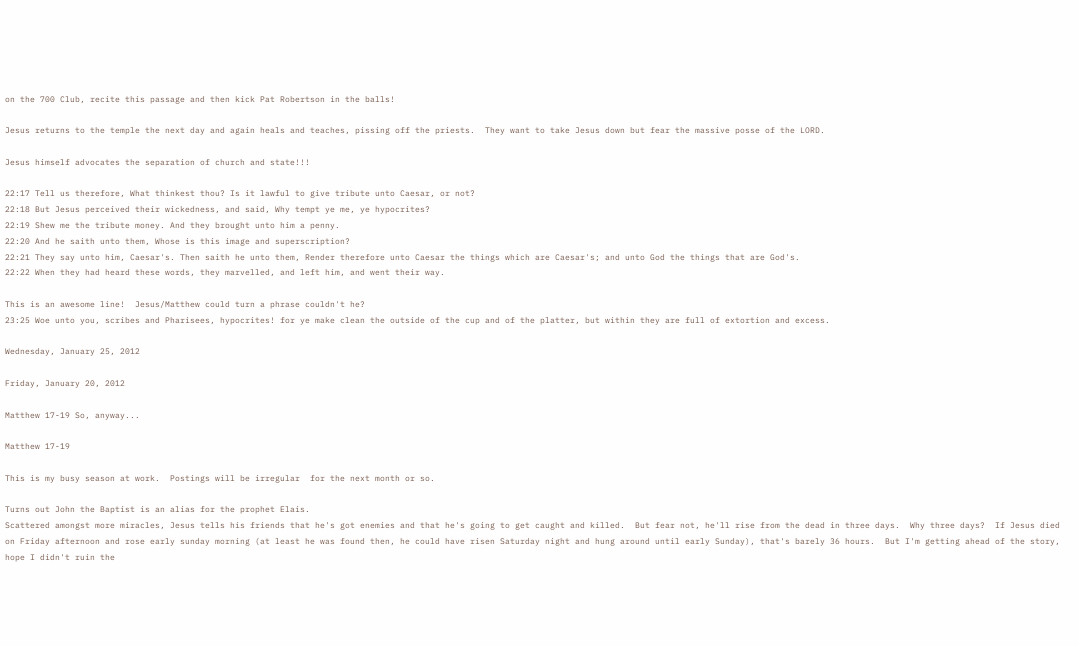on the 700 Club, recite this passage and then kick Pat Robertson in the balls!

Jesus returns to the temple the next day and again heals and teaches, pissing off the priests.  They want to take Jesus down but fear the massive posse of the LORD.

Jesus himself advocates the separation of church and state!!!

22:17 Tell us therefore, What thinkest thou? Is it lawful to give tribute unto Caesar, or not?
22:18 But Jesus perceived their wickedness, and said, Why tempt ye me, ye hypocrites?
22:19 Shew me the tribute money. And they brought unto him a penny.
22:20 And he saith unto them, Whose is this image and superscription?
22:21 They say unto him, Caesar's. Then saith he unto them, Render therefore unto Caesar the things which are Caesar's; and unto God the things that are God's.
22:22 When they had heard these words, they marvelled, and left him, and went their way.

This is an awesome line!  Jesus/Matthew could turn a phrase couldn't he?
23:25 Woe unto you, scribes and Pharisees, hypocrites! for ye make clean the outside of the cup and of the platter, but within they are full of extortion and excess.

Wednesday, January 25, 2012

Friday, January 20, 2012

Matthew 17-19 So, anyway...

Matthew 17-19

This is my busy season at work.  Postings will be irregular  for the next month or so.

Turns out John the Baptist is an alias for the prophet Elais.
Scattered amongst more miracles, Jesus tells his friends that he's got enemies and that he's going to get caught and killed.  But fear not, he'll rise from the dead in three days.  Why three days?  If Jesus died on Friday afternoon and rose early sunday morning (at least he was found then, he could have risen Saturday night and hung around until early Sunday), that's barely 36 hours.  But I'm getting ahead of the story, hope I didn't ruin the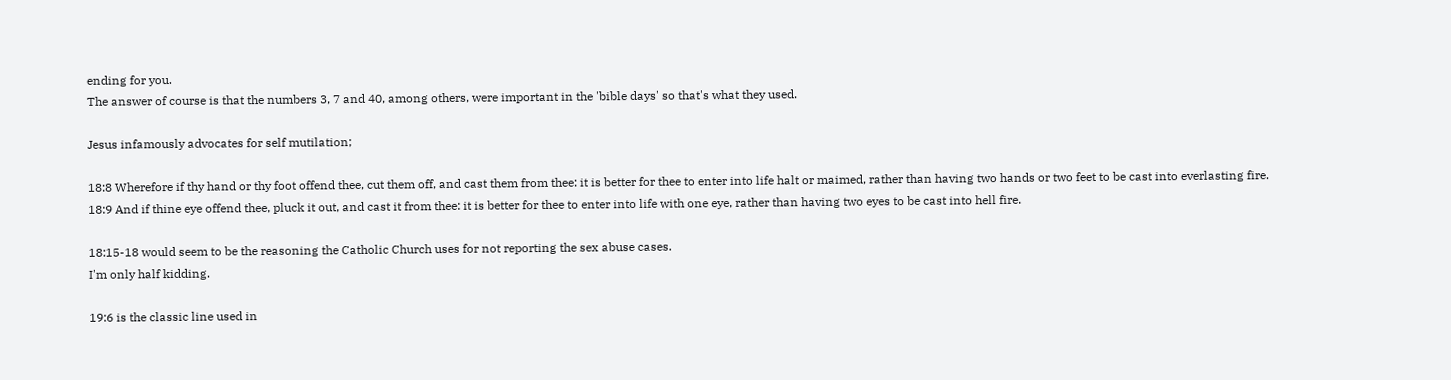ending for you.
The answer of course is that the numbers 3, 7 and 40, among others, were important in the 'bible days' so that's what they used.

Jesus infamously advocates for self mutilation;

18:8 Wherefore if thy hand or thy foot offend thee, cut them off, and cast them from thee: it is better for thee to enter into life halt or maimed, rather than having two hands or two feet to be cast into everlasting fire.
18:9 And if thine eye offend thee, pluck it out, and cast it from thee: it is better for thee to enter into life with one eye, rather than having two eyes to be cast into hell fire.

18:15-18 would seem to be the reasoning the Catholic Church uses for not reporting the sex abuse cases.
I'm only half kidding.

19:6 is the classic line used in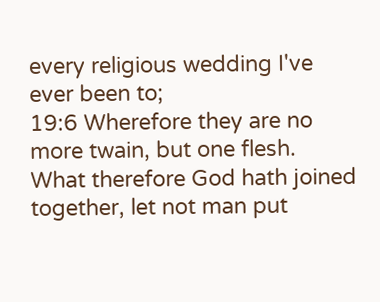every religious wedding I've ever been to;
19:6 Wherefore they are no more twain, but one flesh. What therefore God hath joined together, let not man put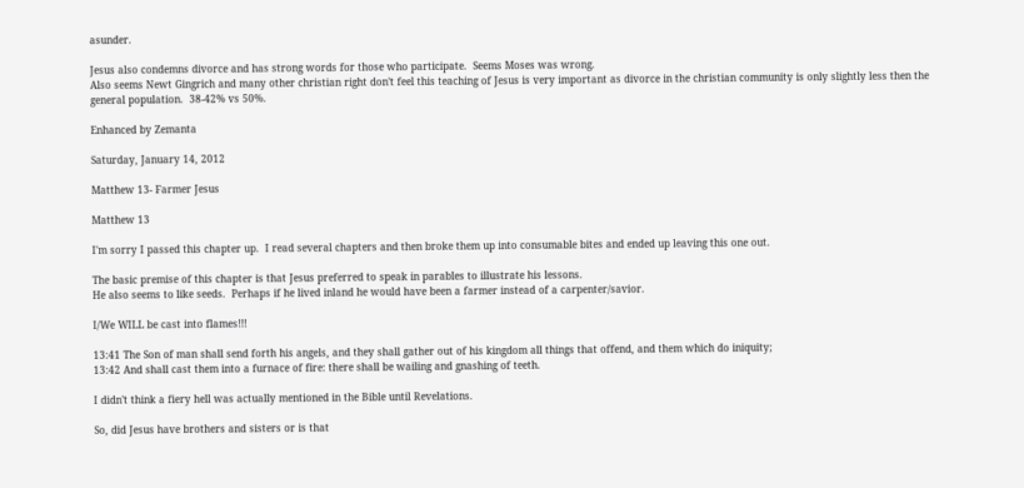asunder.

Jesus also condemns divorce and has strong words for those who participate.  Seems Moses was wrong.
Also seems Newt Gingrich and many other christian right don't feel this teaching of Jesus is very important as divorce in the christian community is only slightly less then the general population.  38-42% vs 50%.

Enhanced by Zemanta

Saturday, January 14, 2012

Matthew 13- Farmer Jesus

Matthew 13

I'm sorry I passed this chapter up.  I read several chapters and then broke them up into consumable bites and ended up leaving this one out.

The basic premise of this chapter is that Jesus preferred to speak in parables to illustrate his lessons.
He also seems to like seeds.  Perhaps if he lived inland he would have been a farmer instead of a carpenter/savior.

I/We WILL be cast into flames!!!

13:41 The Son of man shall send forth his angels, and they shall gather out of his kingdom all things that offend, and them which do iniquity;
13:42 And shall cast them into a furnace of fire: there shall be wailing and gnashing of teeth.

I didn't think a fiery hell was actually mentioned in the Bible until Revelations.

So, did Jesus have brothers and sisters or is that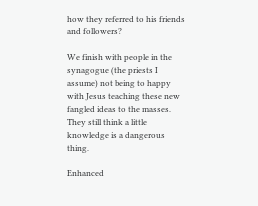how they referred to his friends and followers?

We finish with people in the synagogue (the priests I assume) not being to happy with Jesus teaching these new fangled ideas to the masses.  They still think a little knowledge is a dangerous thing.

Enhanced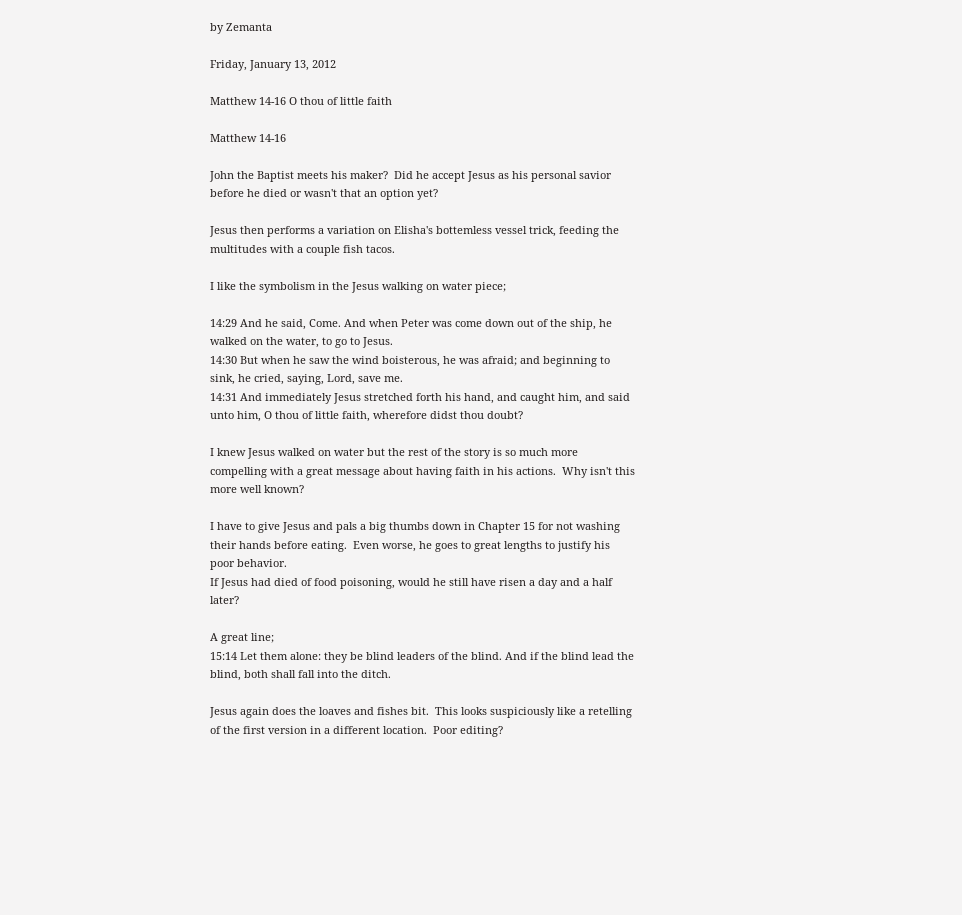by Zemanta

Friday, January 13, 2012

Matthew 14-16 O thou of little faith

Matthew 14-16

John the Baptist meets his maker?  Did he accept Jesus as his personal savior before he died or wasn't that an option yet?

Jesus then performs a variation on Elisha's bottemless vessel trick, feeding the multitudes with a couple fish tacos.

I like the symbolism in the Jesus walking on water piece;

14:29 And he said, Come. And when Peter was come down out of the ship, he walked on the water, to go to Jesus.
14:30 But when he saw the wind boisterous, he was afraid; and beginning to sink, he cried, saying, Lord, save me.
14:31 And immediately Jesus stretched forth his hand, and caught him, and said unto him, O thou of little faith, wherefore didst thou doubt?

I knew Jesus walked on water but the rest of the story is so much more compelling with a great message about having faith in his actions.  Why isn't this more well known?

I have to give Jesus and pals a big thumbs down in Chapter 15 for not washing their hands before eating.  Even worse, he goes to great lengths to justify his poor behavior.
If Jesus had died of food poisoning, would he still have risen a day and a half later?

A great line;
15:14 Let them alone: they be blind leaders of the blind. And if the blind lead the blind, both shall fall into the ditch.

Jesus again does the loaves and fishes bit.  This looks suspiciously like a retelling of the first version in a different location.  Poor editing?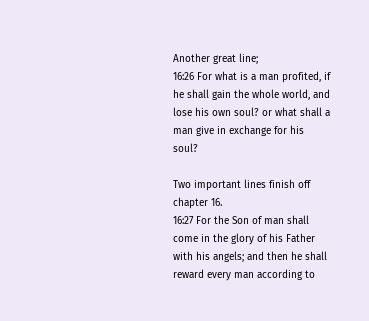Another great line;
16:26 For what is a man profited, if he shall gain the whole world, and lose his own soul? or what shall a man give in exchange for his soul?

Two important lines finish off chapter 16.
16:27 For the Son of man shall come in the glory of his Father with his angels; and then he shall reward every man according to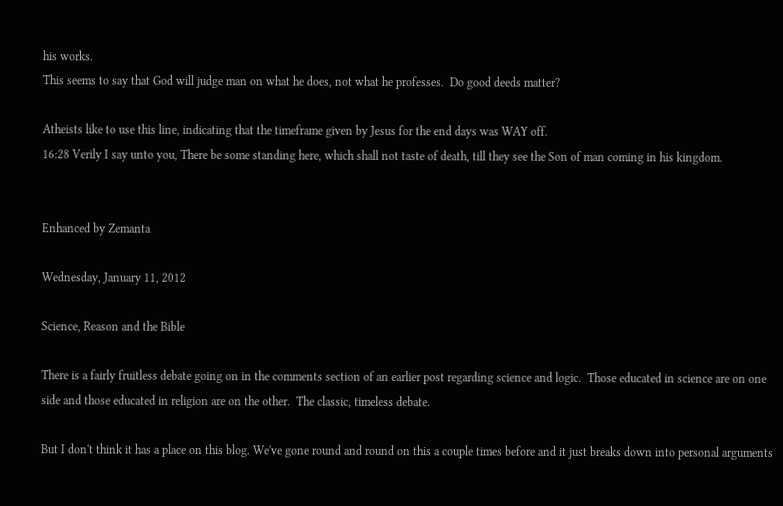his works.
This seems to say that God will judge man on what he does, not what he professes.  Do good deeds matter?

Atheists like to use this line, indicating that the timeframe given by Jesus for the end days was WAY off.
16:28 Verily I say unto you, There be some standing here, which shall not taste of death, till they see the Son of man coming in his kingdom.


Enhanced by Zemanta

Wednesday, January 11, 2012

Science, Reason and the Bible

There is a fairly fruitless debate going on in the comments section of an earlier post regarding science and logic.  Those educated in science are on one side and those educated in religion are on the other.  The classic, timeless debate.

But I don't think it has a place on this blog. We've gone round and round on this a couple times before and it just breaks down into personal arguments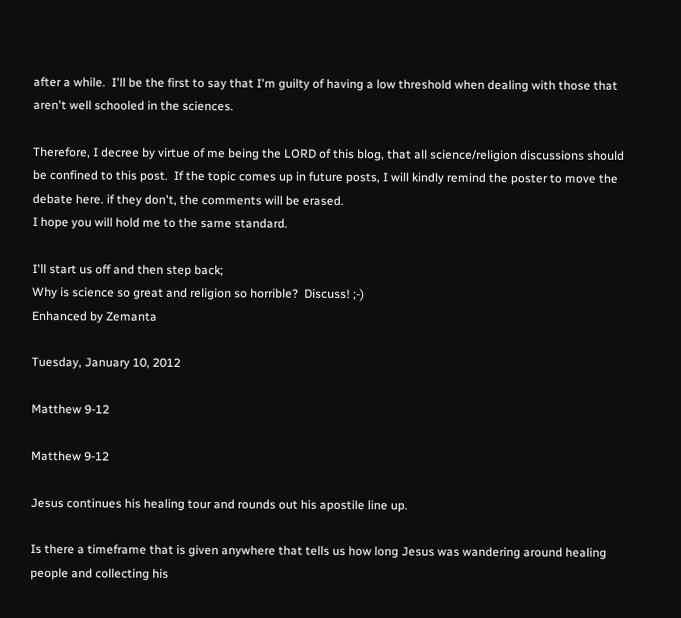after a while.  I'll be the first to say that I'm guilty of having a low threshold when dealing with those that aren't well schooled in the sciences.

Therefore, I decree by virtue of me being the LORD of this blog, that all science/religion discussions should be confined to this post.  If the topic comes up in future posts, I will kindly remind the poster to move the debate here. if they don't, the comments will be erased.
I hope you will hold me to the same standard.

I'll start us off and then step back;
Why is science so great and religion so horrible?  Discuss! ;-)
Enhanced by Zemanta

Tuesday, January 10, 2012

Matthew 9-12

Matthew 9-12

Jesus continues his healing tour and rounds out his apostile line up.

Is there a timeframe that is given anywhere that tells us how long Jesus was wandering around healing people and collecting his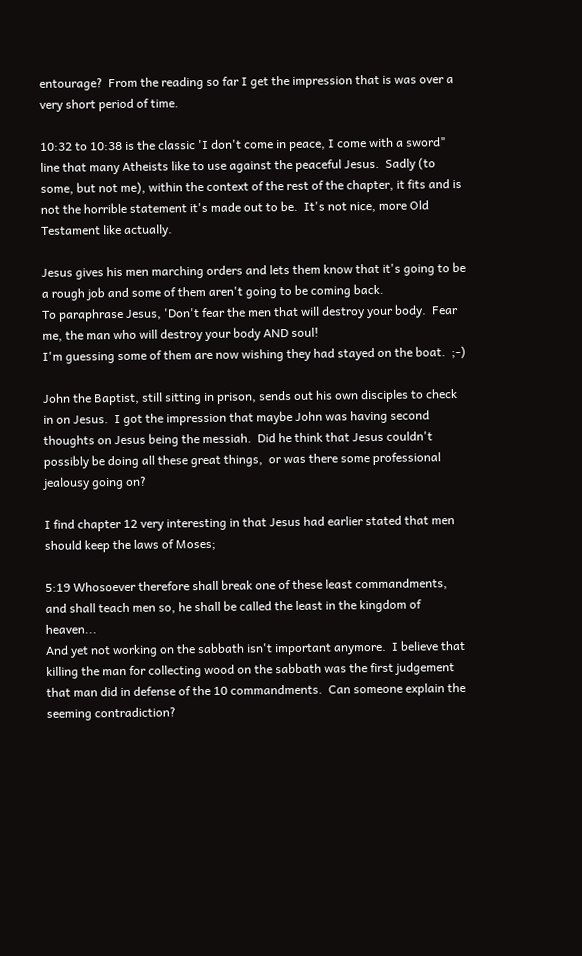entourage?  From the reading so far I get the impression that is was over a very short period of time.

10:32 to 10:38 is the classic 'I don't come in peace, I come with a sword" line that many Atheists like to use against the peaceful Jesus.  Sadly (to some, but not me), within the context of the rest of the chapter, it fits and is not the horrible statement it's made out to be.  It's not nice, more Old Testament like actually.

Jesus gives his men marching orders and lets them know that it's going to be a rough job and some of them aren't going to be coming back.
To paraphrase Jesus, 'Don't fear the men that will destroy your body.  Fear me, the man who will destroy your body AND soul!
I'm guessing some of them are now wishing they had stayed on the boat.  ;-)

John the Baptist, still sitting in prison, sends out his own disciples to check in on Jesus.  I got the impression that maybe John was having second thoughts on Jesus being the messiah.  Did he think that Jesus couldn't possibly be doing all these great things,  or was there some professional jealousy going on?

I find chapter 12 very interesting in that Jesus had earlier stated that men should keep the laws of Moses;

5:19 Whosoever therefore shall break one of these least commandments, and shall teach men so, he shall be called the least in the kingdom of heaven...
And yet not working on the sabbath isn't important anymore.  I believe that killing the man for collecting wood on the sabbath was the first judgement that man did in defense of the 10 commandments.  Can someone explain the seeming contradiction?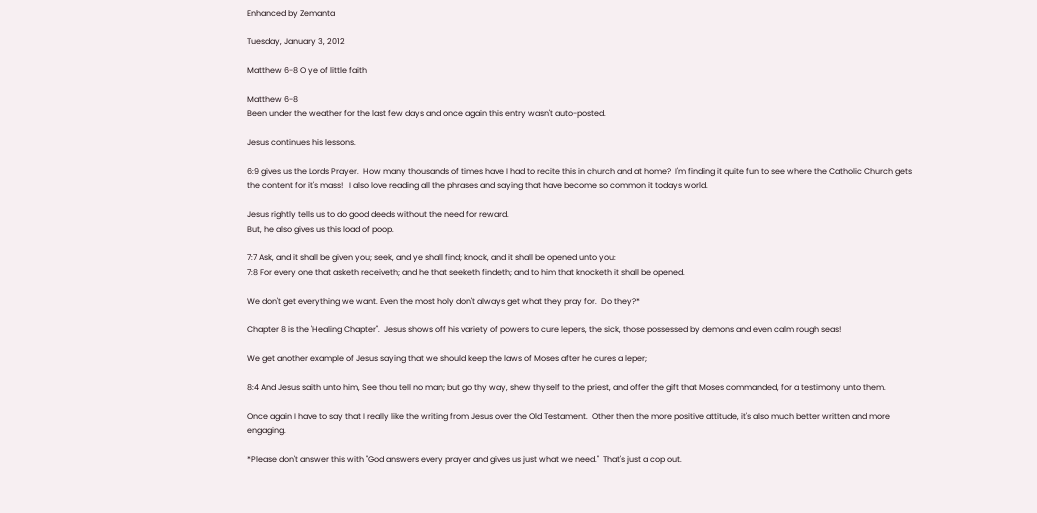Enhanced by Zemanta

Tuesday, January 3, 2012

Matthew 6-8 O ye of little faith

Matthew 6-8
Been under the weather for the last few days and once again this entry wasn't auto-posted.

Jesus continues his lessons.

6:9 gives us the Lords Prayer.  How many thousands of times have I had to recite this in church and at home?  I'm finding it quite fun to see where the Catholic Church gets the content for it's mass!   I also love reading all the phrases and saying that have become so common it todays world.

Jesus rightly tells us to do good deeds without the need for reward.
But, he also gives us this load of poop.

7:7 Ask, and it shall be given you; seek, and ye shall find; knock, and it shall be opened unto you:
7:8 For every one that asketh receiveth; and he that seeketh findeth; and to him that knocketh it shall be opened.

We don't get everything we want. Even the most holy don't always get what they pray for.  Do they?*

Chapter 8 is the 'Healing Chapter".  Jesus shows off his variety of powers to cure lepers, the sick, those possessed by demons and even calm rough seas!

We get another example of Jesus saying that we should keep the laws of Moses after he cures a leper;

8:4 And Jesus saith unto him, See thou tell no man; but go thy way, shew thyself to the priest, and offer the gift that Moses commanded, for a testimony unto them.

Once again I have to say that I really like the writing from Jesus over the Old Testament.  Other then the more positive attitude, it's also much better written and more engaging.

*Please don't answer this with "God answers every prayer and gives us just what we need."  That's just a cop out.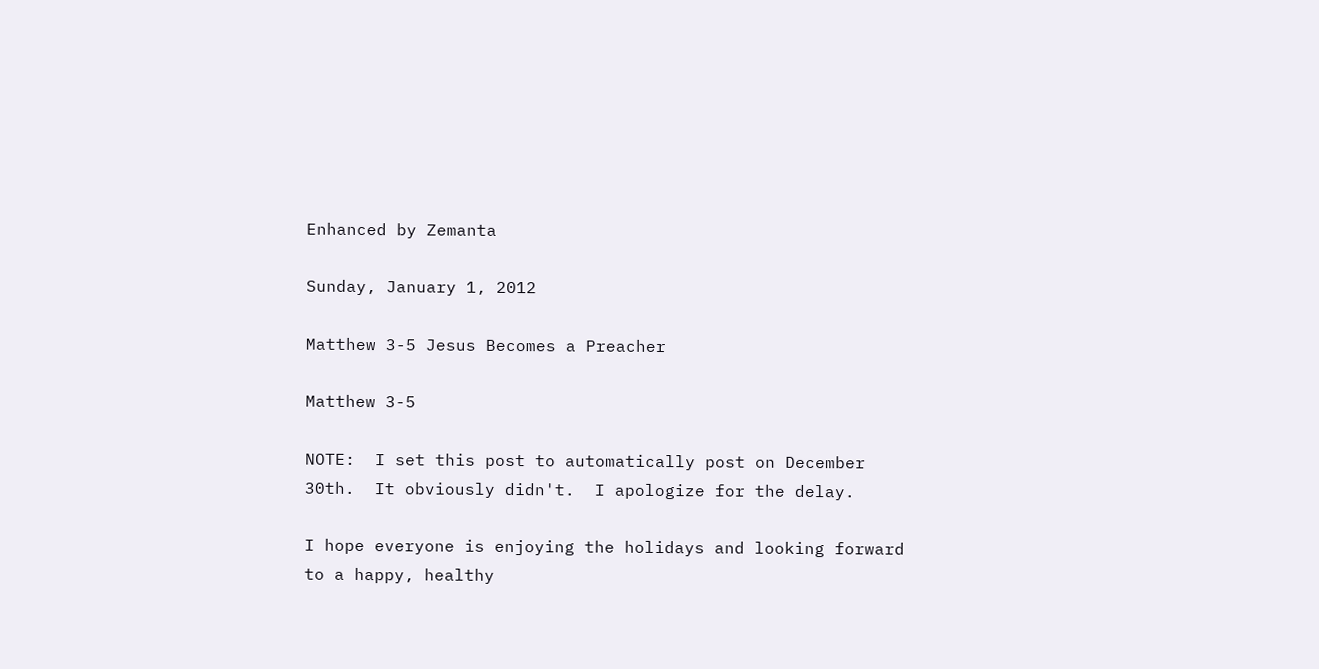Enhanced by Zemanta

Sunday, January 1, 2012

Matthew 3-5 Jesus Becomes a Preacher

Matthew 3-5

NOTE:  I set this post to automatically post on December 30th.  It obviously didn't.  I apologize for the delay.

I hope everyone is enjoying the holidays and looking forward to a happy, healthy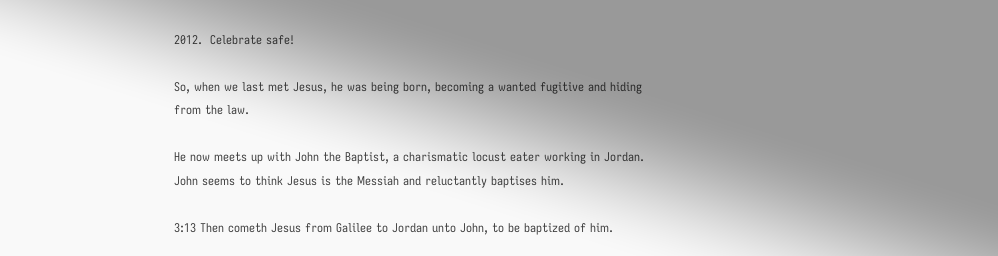2012.  Celebrate safe!

So, when we last met Jesus, he was being born, becoming a wanted fugitive and hiding from the law.

He now meets up with John the Baptist, a charismatic locust eater working in Jordan.
John seems to think Jesus is the Messiah and reluctantly baptises him.

3:13 Then cometh Jesus from Galilee to Jordan unto John, to be baptized of him.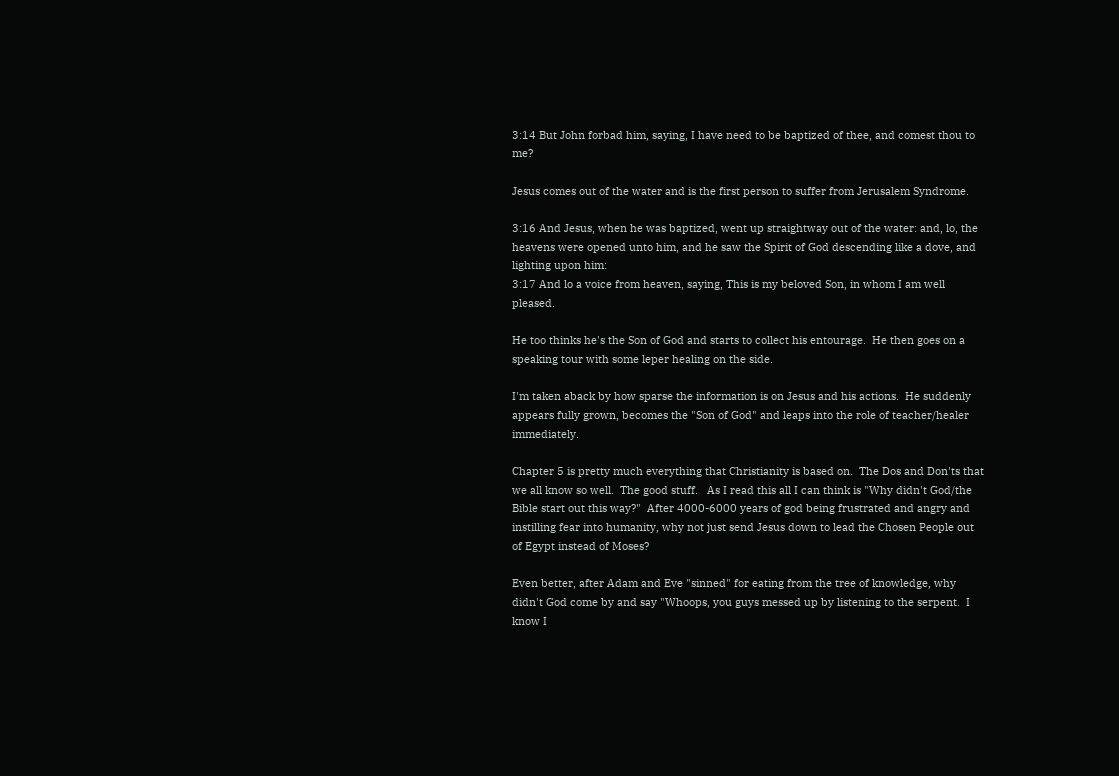3:14 But John forbad him, saying, I have need to be baptized of thee, and comest thou to me?

Jesus comes out of the water and is the first person to suffer from Jerusalem Syndrome.

3:16 And Jesus, when he was baptized, went up straightway out of the water: and, lo, the heavens were opened unto him, and he saw the Spirit of God descending like a dove, and lighting upon him:
3:17 And lo a voice from heaven, saying, This is my beloved Son, in whom I am well pleased.

He too thinks he's the Son of God and starts to collect his entourage.  He then goes on a speaking tour with some leper healing on the side.

I'm taken aback by how sparse the information is on Jesus and his actions.  He suddenly appears fully grown, becomes the "Son of God" and leaps into the role of teacher/healer immediately.

Chapter 5 is pretty much everything that Christianity is based on.  The Dos and Don'ts that we all know so well.  The good stuff.   As I read this all I can think is "Why didn't God/the Bible start out this way?"  After 4000-6000 years of god being frustrated and angry and instilling fear into humanity, why not just send Jesus down to lead the Chosen People out of Egypt instead of Moses?

Even better, after Adam and Eve "sinned" for eating from the tree of knowledge, why didn't God come by and say "Whoops, you guys messed up by listening to the serpent.  I know I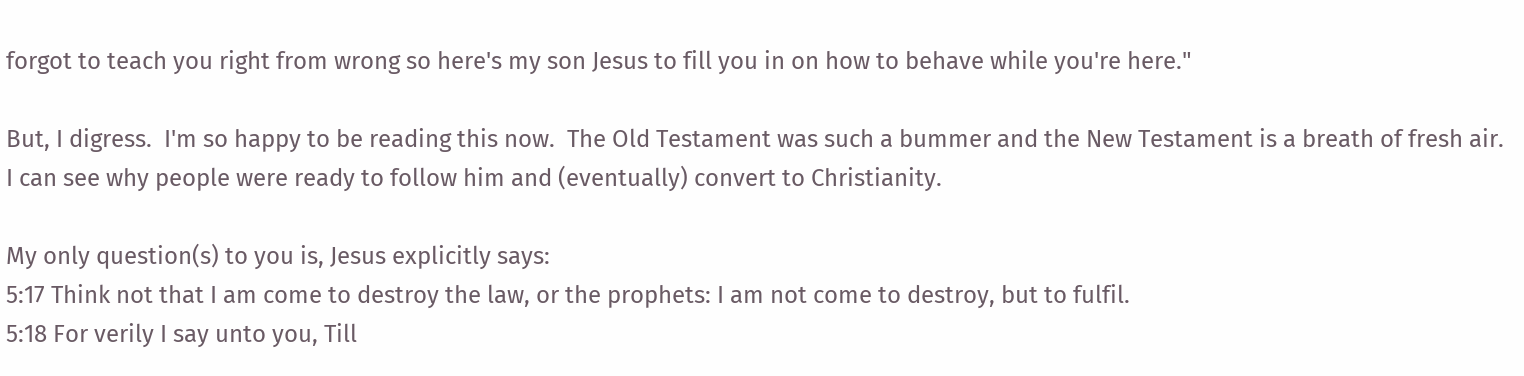forgot to teach you right from wrong so here's my son Jesus to fill you in on how to behave while you're here."

But, I digress.  I'm so happy to be reading this now.  The Old Testament was such a bummer and the New Testament is a breath of fresh air.  I can see why people were ready to follow him and (eventually) convert to Christianity.

My only question(s) to you is, Jesus explicitly says:
5:17 Think not that I am come to destroy the law, or the prophets: I am not come to destroy, but to fulfil.
5:18 For verily I say unto you, Till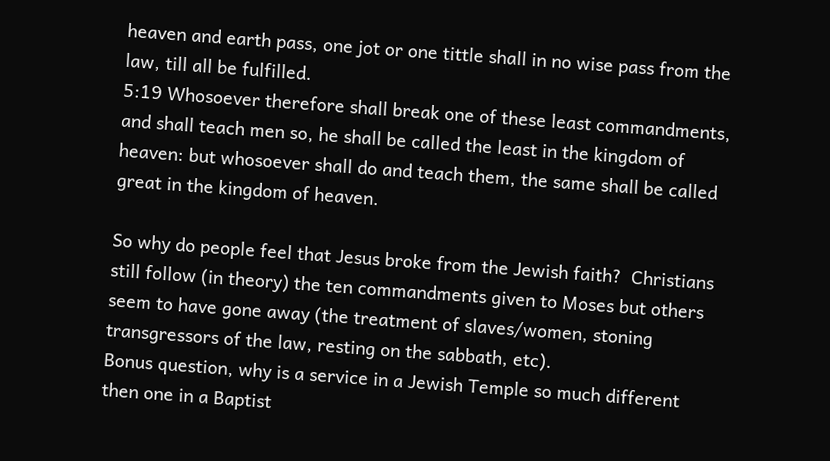heaven and earth pass, one jot or one tittle shall in no wise pass from the law, till all be fulfilled.
5:19 Whosoever therefore shall break one of these least commandments, and shall teach men so, he shall be called the least in the kingdom of heaven: but whosoever shall do and teach them, the same shall be called great in the kingdom of heaven.

So why do people feel that Jesus broke from the Jewish faith?  Christians still follow (in theory) the ten commandments given to Moses but others seem to have gone away (the treatment of slaves/women, stoning transgressors of the law, resting on the sabbath, etc).
Bonus question, why is a service in a Jewish Temple so much different then one in a Baptist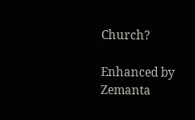Church?

Enhanced by Zemanta